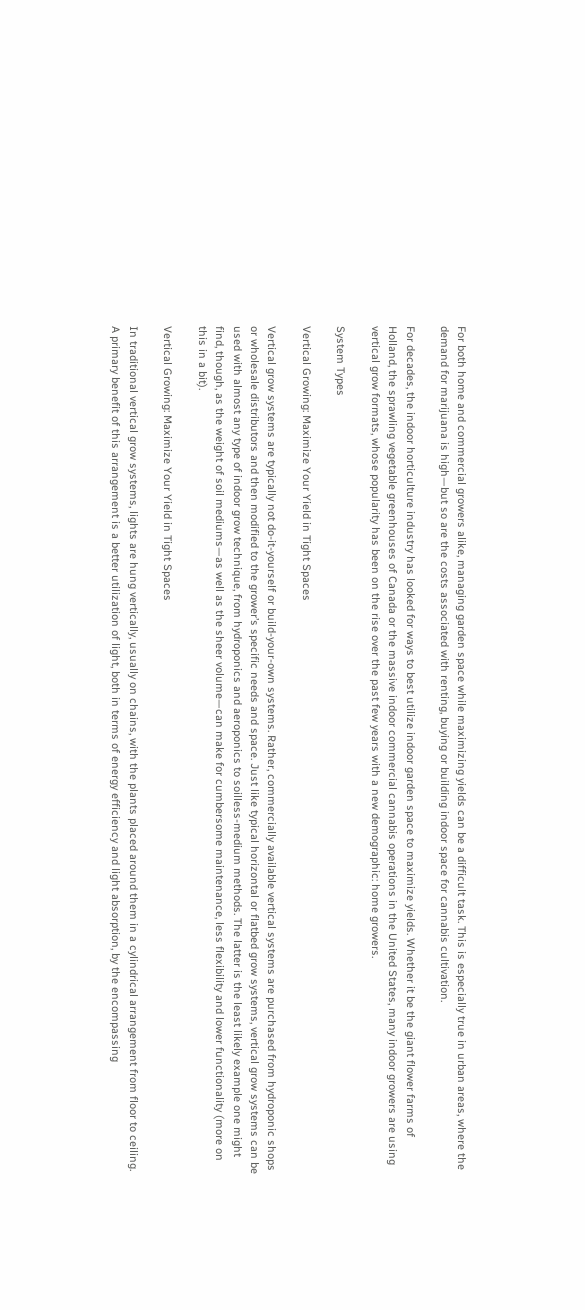For both home and commercial growers alike, managing garden space while maximizing yields can be a difficult task. This is especially true in urban areas, where the demand for marijuana is high—but so are the costs associated with renting, buying or building indoor space for cannabis cultivation.

For decades, the indoor horticulture industry has looked for ways to best utilize indoor garden space to maximize yields. Whether it be the giant flower farms of Holland, the sprawling vegetable greenhouses of Canada or the massive indoor commercial cannabis operations in the United States, many indoor growers are using vertical grow formats, whose popularity has been on the rise over the past few years with a new demographic: home growers.

System Types

Vertical Growing: Maximize Your Yield in Tight Spaces

Vertical grow systems are typically not do-it-yourself or build-your-own systems. Rather, commercially available vertical systems are purchased from hydroponic shops or wholesale distributors and then modified to the grower’s specific needs and space. Just like typical horizontal or flatbed grow systems, vertical grow systems can be used with almost any type of indoor grow technique, from hydroponics and aeroponics to soilless-medium methods. The latter is the least likely example one might find, though, as the weight of soil mediums—as well as the sheer volume—can make for cumbersome maintenance, less flexibility and lower functionality (more on this in a bit).

Vertical Growing: Maximize Your Yield in Tight Spaces

In traditional vertical grow systems, lights are hung vertically, usually on chains, with the plants placed around them in a cylindrical arrangement from floor to ceiling. A primary benefit of this arrangement is a better utilization of light, both in terms of energy efficiency and light absorption, by the encompassing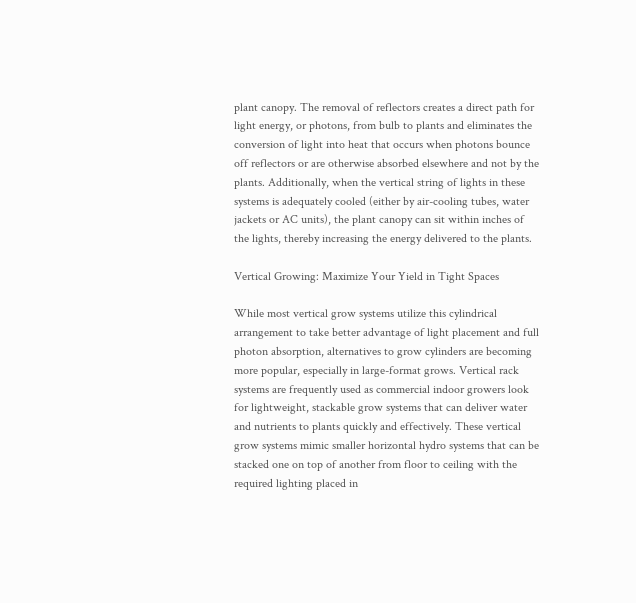plant canopy. The removal of reflectors creates a direct path for light energy, or photons, from bulb to plants and eliminates the conversion of light into heat that occurs when photons bounce off reflectors or are otherwise absorbed elsewhere and not by the plants. Additionally, when the vertical string of lights in these systems is adequately cooled (either by air-cooling tubes, water jackets or AC units), the plant canopy can sit within inches of the lights, thereby increasing the energy delivered to the plants.

Vertical Growing: Maximize Your Yield in Tight Spaces

While most vertical grow systems utilize this cylindrical arrangement to take better advantage of light placement and full photon absorption, alternatives to grow cylinders are becoming more popular, especially in large-format grows. Vertical rack systems are frequently used as commercial indoor growers look for lightweight, stackable grow systems that can deliver water and nutrients to plants quickly and effectively. These vertical grow systems mimic smaller horizontal hydro systems that can be stacked one on top of another from floor to ceiling with the required lighting placed in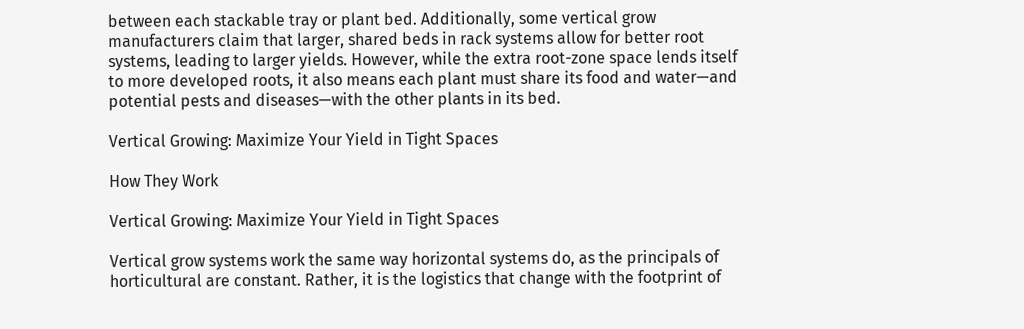between each stackable tray or plant bed. Additionally, some vertical grow manufacturers claim that larger, shared beds in rack systems allow for better root systems, leading to larger yields. However, while the extra root-zone space lends itself to more developed roots, it also means each plant must share its food and water—and potential pests and diseases—with the other plants in its bed.

Vertical Growing: Maximize Your Yield in Tight Spaces

How They Work

Vertical Growing: Maximize Your Yield in Tight Spaces

Vertical grow systems work the same way horizontal systems do, as the principals of horticultural are constant. Rather, it is the logistics that change with the footprint of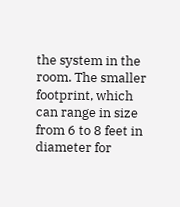the system in the room. The smaller footprint, which can range in size from 6 to 8 feet in diameter for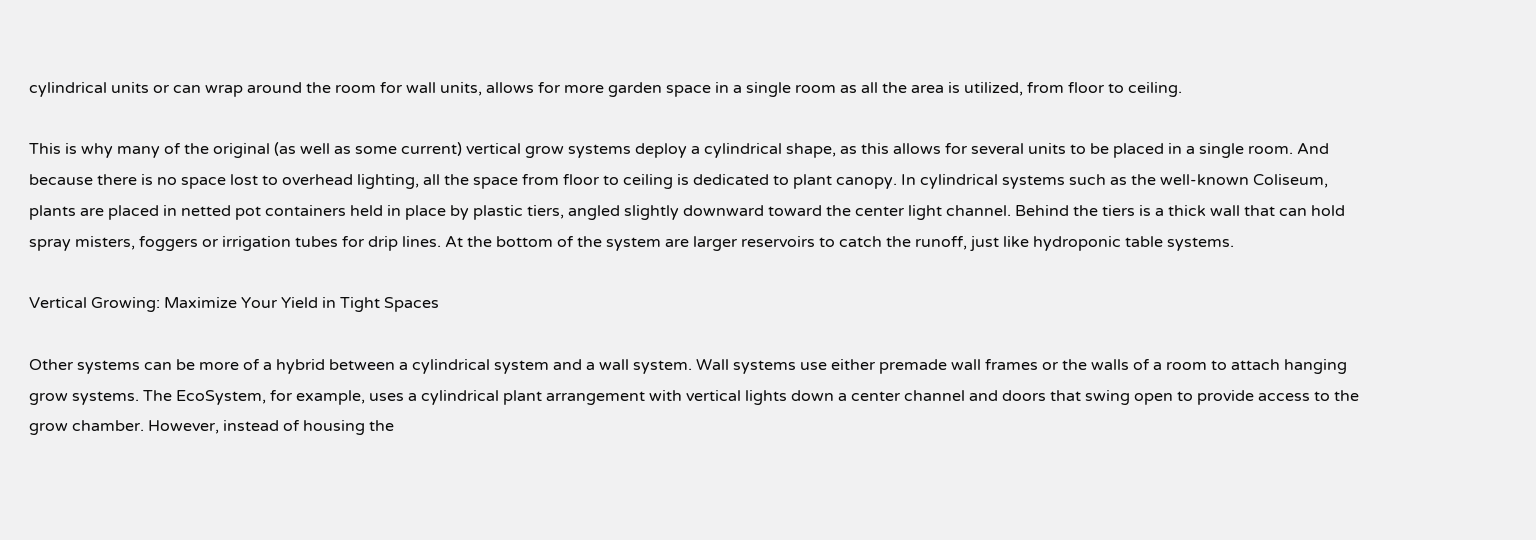cylindrical units or can wrap around the room for wall units, allows for more garden space in a single room as all the area is utilized, from floor to ceiling.

This is why many of the original (as well as some current) vertical grow systems deploy a cylindrical shape, as this allows for several units to be placed in a single room. And because there is no space lost to overhead lighting, all the space from floor to ceiling is dedicated to plant canopy. In cylindrical systems such as the well-known Coliseum, plants are placed in netted pot containers held in place by plastic tiers, angled slightly downward toward the center light channel. Behind the tiers is a thick wall that can hold spray misters, foggers or irrigation tubes for drip lines. At the bottom of the system are larger reservoirs to catch the runoff, just like hydroponic table systems.

Vertical Growing: Maximize Your Yield in Tight Spaces

Other systems can be more of a hybrid between a cylindrical system and a wall system. Wall systems use either premade wall frames or the walls of a room to attach hanging grow systems. The EcoSystem, for example, uses a cylindrical plant arrangement with vertical lights down a center channel and doors that swing open to provide access to the grow chamber. However, instead of housing the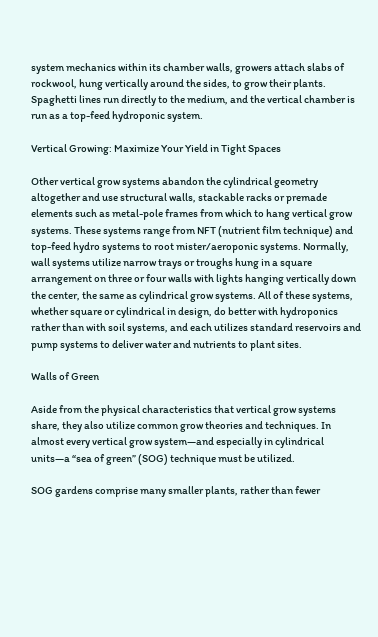system mechanics within its chamber walls, growers attach slabs of rockwool, hung vertically around the sides, to grow their plants. Spaghetti lines run directly to the medium, and the vertical chamber is run as a top-feed hydroponic system.

Vertical Growing: Maximize Your Yield in Tight Spaces

Other vertical grow systems abandon the cylindrical geometry altogether and use structural walls, stackable racks or premade elements such as metal-pole frames from which to hang vertical grow systems. These systems range from NFT (nutrient film technique) and top-feed hydro systems to root mister/aeroponic systems. Normally, wall systems utilize narrow trays or troughs hung in a square arrangement on three or four walls with lights hanging vertically down the center, the same as cylindrical grow systems. All of these systems, whether square or cylindrical in design, do better with hydroponics rather than with soil systems, and each utilizes standard reservoirs and pump systems to deliver water and nutrients to plant sites.

Walls of Green

Aside from the physical characteristics that vertical grow systems share, they also utilize common grow theories and techniques. In almost every vertical grow system—and especially in cylindrical units—a “sea of green” (SOG) technique must be utilized.

SOG gardens comprise many smaller plants, rather than fewer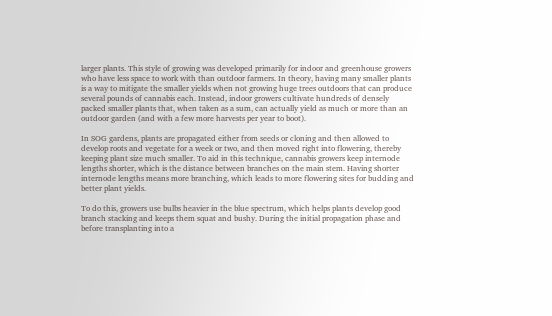larger plants. This style of growing was developed primarily for indoor and greenhouse growers who have less space to work with than outdoor farmers. In theory, having many smaller plants is a way to mitigate the smaller yields when not growing huge trees outdoors that can produce several pounds of cannabis each. Instead, indoor growers cultivate hundreds of densely packed smaller plants that, when taken as a sum, can actually yield as much or more than an outdoor garden (and with a few more harvests per year to boot).

In SOG gardens, plants are propagated either from seeds or cloning and then allowed to develop roots and vegetate for a week or two, and then moved right into flowering, thereby keeping plant size much smaller. To aid in this technique, cannabis growers keep internode lengths shorter, which is the distance between branches on the main stem. Having shorter internode lengths means more branching, which leads to more flowering sites for budding and better plant yields.

To do this, growers use bulbs heavier in the blue spectrum, which helps plants develop good branch stacking and keeps them squat and bushy. During the initial propagation phase and before transplanting into a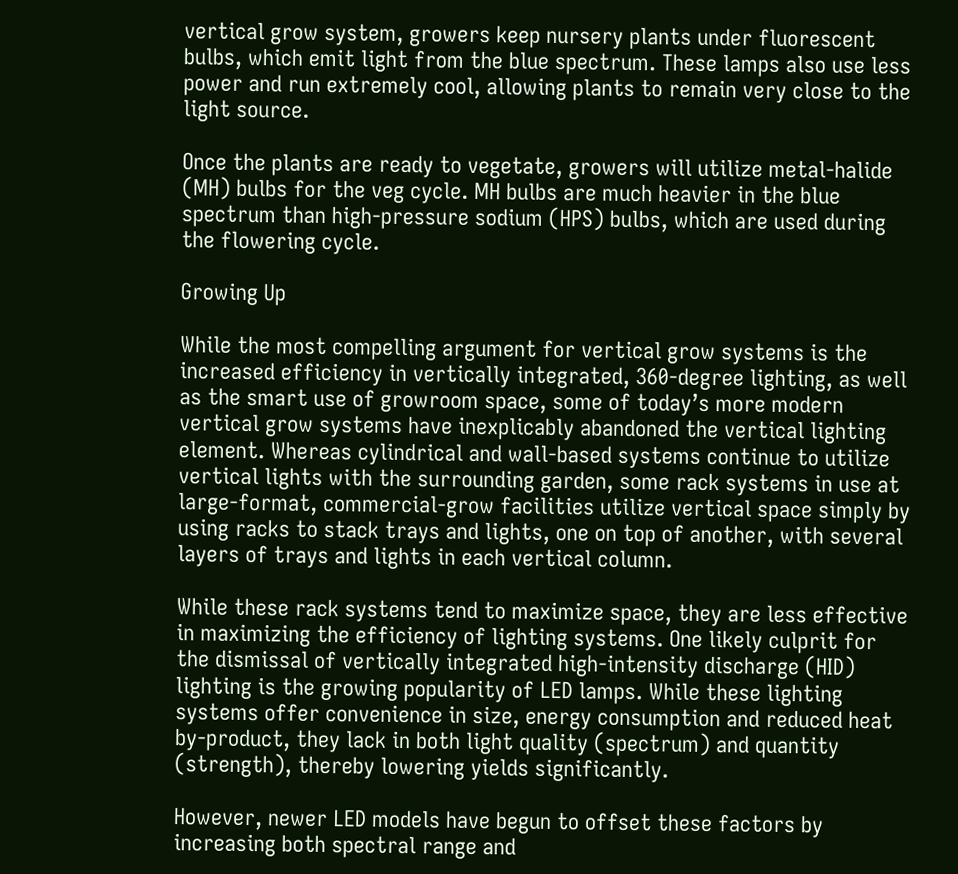vertical grow system, growers keep nursery plants under fluorescent bulbs, which emit light from the blue spectrum. These lamps also use less power and run extremely cool, allowing plants to remain very close to the light source.

Once the plants are ready to vegetate, growers will utilize metal-halide (MH) bulbs for the veg cycle. MH bulbs are much heavier in the blue spectrum than high-pressure sodium (HPS) bulbs, which are used during the flowering cycle.

Growing Up

While the most compelling argument for vertical grow systems is the increased efficiency in vertically integrated, 360-degree lighting, as well as the smart use of growroom space, some of today’s more modern vertical grow systems have inexplicably abandoned the vertical lighting element. Whereas cylindrical and wall-based systems continue to utilize vertical lights with the surrounding garden, some rack systems in use at large-format, commercial-grow facilities utilize vertical space simply by using racks to stack trays and lights, one on top of another, with several layers of trays and lights in each vertical column.

While these rack systems tend to maximize space, they are less effective in maximizing the efficiency of lighting systems. One likely culprit for the dismissal of vertically integrated high-intensity discharge (HID) lighting is the growing popularity of LED lamps. While these lighting systems offer convenience in size, energy consumption and reduced heat by-product, they lack in both light quality (spectrum) and quantity (strength), thereby lowering yields significantly.

However, newer LED models have begun to offset these factors by increasing both spectral range and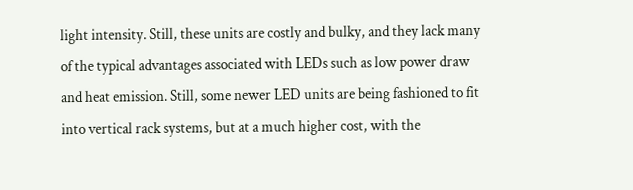light intensity. Still, these units are costly and bulky, and they lack many of the typical advantages associated with LEDs such as low power draw and heat emission. Still, some newer LED units are being fashioned to fit into vertical rack systems, but at a much higher cost, with the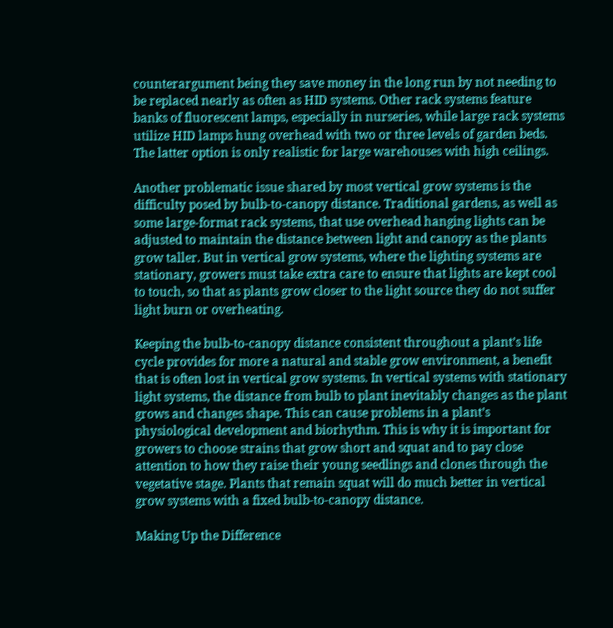counterargument being they save money in the long run by not needing to be replaced nearly as often as HID systems. Other rack systems feature banks of fluorescent lamps, especially in nurseries, while large rack systems utilize HID lamps hung overhead with two or three levels of garden beds. The latter option is only realistic for large warehouses with high ceilings.

Another problematic issue shared by most vertical grow systems is the difficulty posed by bulb-to-canopy distance. Traditional gardens, as well as some large-format rack systems, that use overhead hanging lights can be adjusted to maintain the distance between light and canopy as the plants grow taller. But in vertical grow systems, where the lighting systems are stationary, growers must take extra care to ensure that lights are kept cool to touch, so that as plants grow closer to the light source they do not suffer light burn or overheating.

Keeping the bulb-to-canopy distance consistent throughout a plant’s life cycle provides for more a natural and stable grow environment, a benefit that is often lost in vertical grow systems. In vertical systems with stationary light systems, the distance from bulb to plant inevitably changes as the plant grows and changes shape. This can cause problems in a plant’s physiological development and biorhythm. This is why it is important for growers to choose strains that grow short and squat and to pay close attention to how they raise their young seedlings and clones through the vegetative stage. Plants that remain squat will do much better in vertical grow systems with a fixed bulb-to-canopy distance.

Making Up the Difference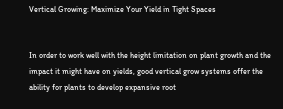Vertical Growing: Maximize Your Yield in Tight Spaces


In order to work well with the height limitation on plant growth and the impact it might have on yields, good vertical grow systems offer the ability for plants to develop expansive root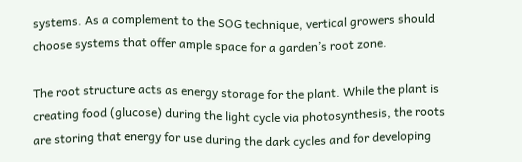systems. As a complement to the SOG technique, vertical growers should choose systems that offer ample space for a garden’s root zone.

The root structure acts as energy storage for the plant. While the plant is creating food (glucose) during the light cycle via photosynthesis, the roots are storing that energy for use during the dark cycles and for developing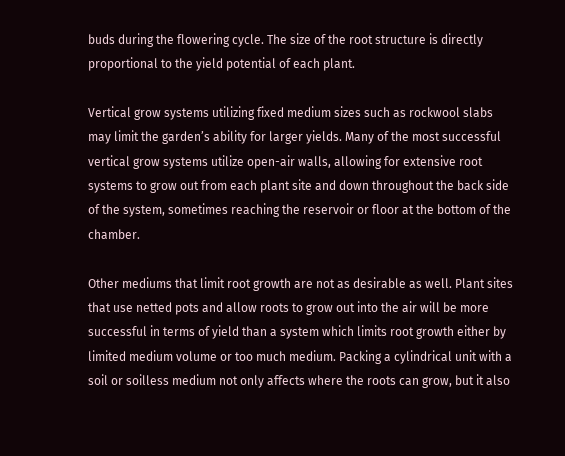buds during the flowering cycle. The size of the root structure is directly proportional to the yield potential of each plant.

Vertical grow systems utilizing fixed medium sizes such as rockwool slabs may limit the garden’s ability for larger yields. Many of the most successful vertical grow systems utilize open-air walls, allowing for extensive root systems to grow out from each plant site and down throughout the back side of the system, sometimes reaching the reservoir or floor at the bottom of the chamber.

Other mediums that limit root growth are not as desirable as well. Plant sites that use netted pots and allow roots to grow out into the air will be more successful in terms of yield than a system which limits root growth either by limited medium volume or too much medium. Packing a cylindrical unit with a soil or soilless medium not only affects where the roots can grow, but it also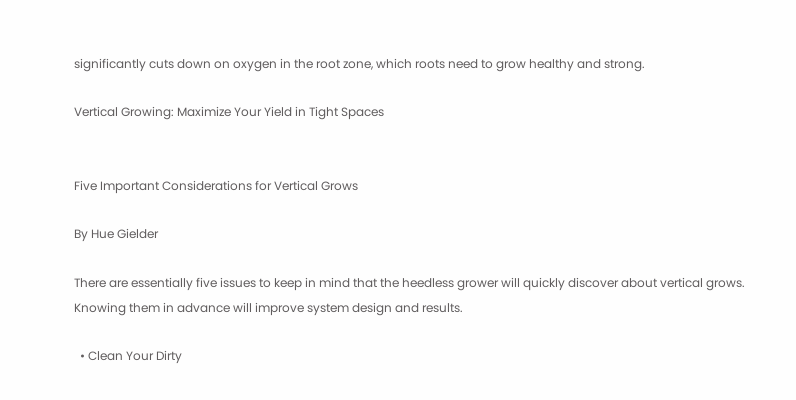significantly cuts down on oxygen in the root zone, which roots need to grow healthy and strong.

Vertical Growing: Maximize Your Yield in Tight Spaces


Five Important Considerations for Vertical Grows

By Hue Gielder

There are essentially five issues to keep in mind that the heedless grower will quickly discover about vertical grows. Knowing them in advance will improve system design and results.

  • Clean Your Dirty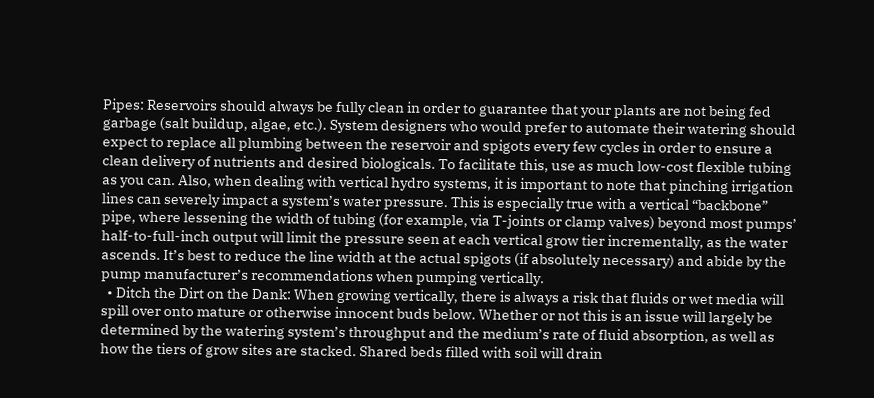Pipes: Reservoirs should always be fully clean in order to guarantee that your plants are not being fed garbage (salt buildup, algae, etc.). System designers who would prefer to automate their watering should expect to replace all plumbing between the reservoir and spigots every few cycles in order to ensure a clean delivery of nutrients and desired biologicals. To facilitate this, use as much low-cost flexible tubing as you can. Also, when dealing with vertical hydro systems, it is important to note that pinching irrigation lines can severely impact a system’s water pressure. This is especially true with a vertical “backbone” pipe, where lessening the width of tubing (for example, via T-joints or clamp valves) beyond most pumps’ half-to-full-inch output will limit the pressure seen at each vertical grow tier incrementally, as the water ascends. It’s best to reduce the line width at the actual spigots (if absolutely necessary) and abide by the pump manufacturer’s recommendations when pumping vertically.
  • Ditch the Dirt on the Dank: When growing vertically, there is always a risk that fluids or wet media will spill over onto mature or otherwise innocent buds below. Whether or not this is an issue will largely be determined by the watering system’s throughput and the medium’s rate of fluid absorption, as well as how the tiers of grow sites are stacked. Shared beds filled with soil will drain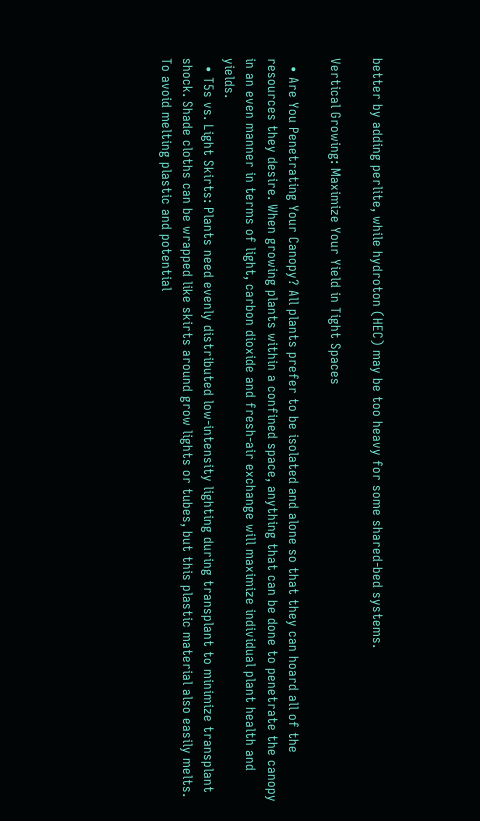better by adding perlite, while hydroton (HEC) may be too heavy for some shared-bed systems.

Vertical Growing: Maximize Your Yield in Tight Spaces

  • Are You Penetrating Your Canopy? All plants prefer to be isolated and alone so that they can hoard all of the resources they desire. When growing plants within a confined space, anything that can be done to penetrate the canopy in an even manner in terms of light, carbon dioxide and fresh-air exchange will maximize individual plant health and yields.
  • T5s vs. Light Skirts: Plants need evenly distributed low-intensity lighting during transplant to minimize transplant shock. Shade cloths can be wrapped like skirts around grow lights or tubes, but this plastic material also easily melts. To avoid melting plastic and potential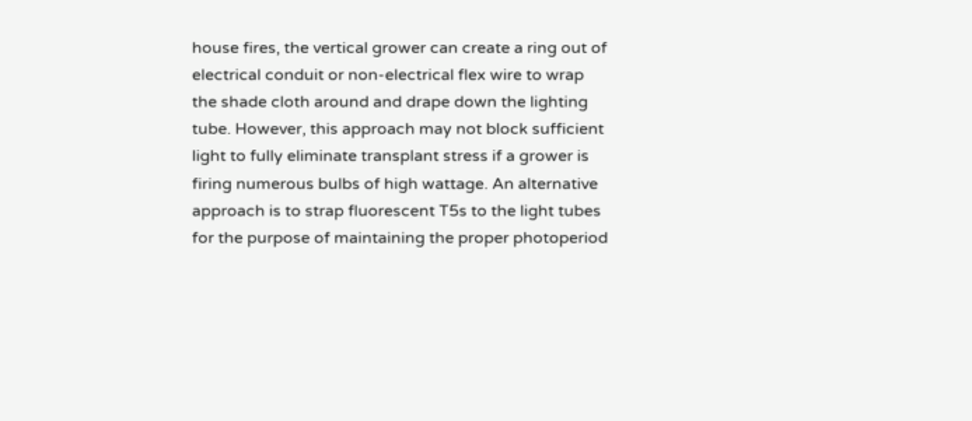house fires, the vertical grower can create a ring out of electrical conduit or non-electrical flex wire to wrap the shade cloth around and drape down the lighting tube. However, this approach may not block sufficient light to fully eliminate transplant stress if a grower is firing numerous bulbs of high wattage. An alternative approach is to strap fluorescent T5s to the light tubes for the purpose of maintaining the proper photoperiod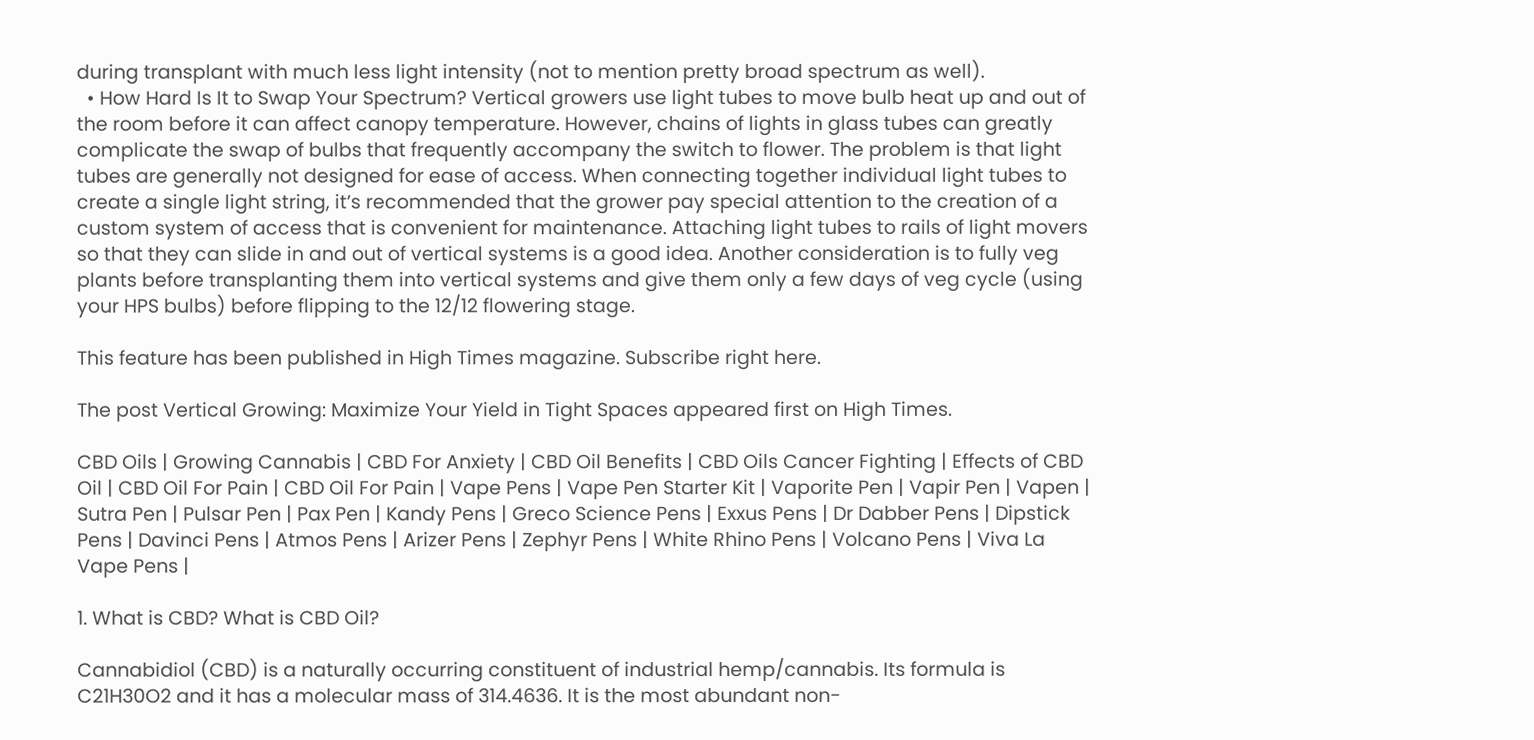during transplant with much less light intensity (not to mention pretty broad spectrum as well).
  • How Hard Is It to Swap Your Spectrum? Vertical growers use light tubes to move bulb heat up and out of the room before it can affect canopy temperature. However, chains of lights in glass tubes can greatly complicate the swap of bulbs that frequently accompany the switch to flower. The problem is that light tubes are generally not designed for ease of access. When connecting together individual light tubes to create a single light string, it’s recommended that the grower pay special attention to the creation of a custom system of access that is convenient for maintenance. Attaching light tubes to rails of light movers so that they can slide in and out of vertical systems is a good idea. Another consideration is to fully veg plants before transplanting them into vertical systems and give them only a few days of veg cycle (using your HPS bulbs) before flipping to the 12/12 flowering stage.

This feature has been published in High Times magazine. Subscribe right here.

The post Vertical Growing: Maximize Your Yield in Tight Spaces appeared first on High Times.

CBD Oils | Growing Cannabis | CBD For Anxiety | CBD Oil Benefits | CBD Oils Cancer Fighting | Effects of CBD Oil | CBD Oil For Pain | CBD Oil For Pain | Vape Pens | Vape Pen Starter Kit | Vaporite Pen | Vapir Pen | Vapen | Sutra Pen | Pulsar Pen | Pax Pen | Kandy Pens | Greco Science Pens | Exxus Pens | Dr Dabber Pens | Dipstick Pens | Davinci Pens | Atmos Pens | Arizer Pens | Zephyr Pens | White Rhino Pens | Volcano Pens | Viva La Vape Pens |

1. What is CBD? What is CBD Oil?

Cannabidiol (CBD) is a naturally occurring constituent of industrial hemp/cannabis. Its formula is C21H30O2 and it has a molecular mass of 314.4636. It is the most abundant non-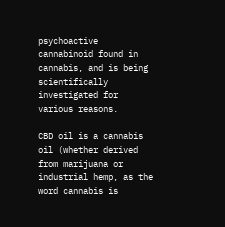psychoactive cannabinoid found in cannabis, and is being scientifically investigated for various reasons.

CBD oil is a cannabis oil (whether derived from marijuana or industrial hemp, as the word cannabis is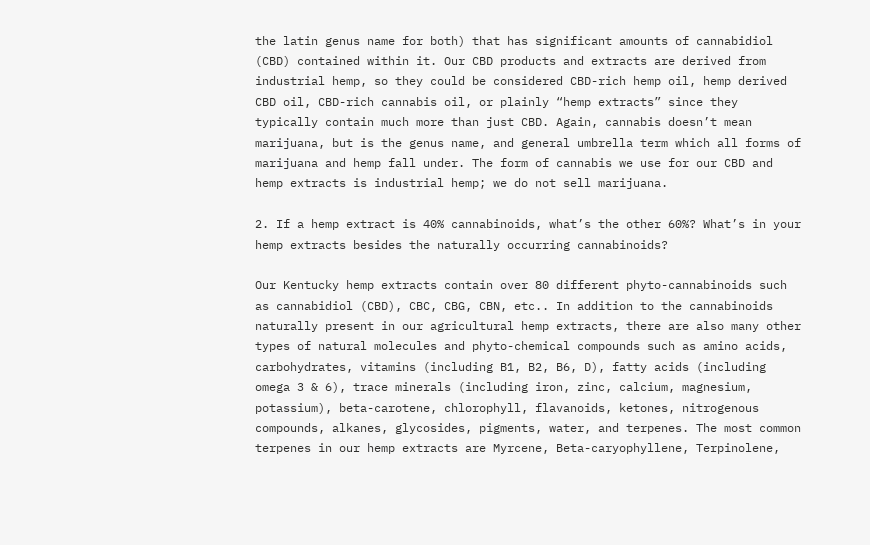the latin genus name for both) that has significant amounts of cannabidiol (CBD) contained within it. Our CBD products and extracts are derived from industrial hemp, so they could be considered CBD-rich hemp oil, hemp derived CBD oil, CBD-rich cannabis oil, or plainly “hemp extracts” since they typically contain much more than just CBD. Again, cannabis doesn’t mean marijuana, but is the genus name, and general umbrella term which all forms of marijuana and hemp fall under. The form of cannabis we use for our CBD and hemp extracts is industrial hemp; we do not sell marijuana.

2. If a hemp extract is 40% cannabinoids, what’s the other 60%? What’s in your hemp extracts besides the naturally occurring cannabinoids?

Our Kentucky hemp extracts contain over 80 different phyto-cannabinoids such as cannabidiol (CBD), CBC, CBG, CBN, etc.. In addition to the cannabinoids naturally present in our agricultural hemp extracts, there are also many other types of natural molecules and phyto-chemical compounds such as amino acids, carbohydrates, vitamins (including B1, B2, B6, D), fatty acids (including omega 3 & 6), trace minerals (including iron, zinc, calcium, magnesium, potassium), beta-carotene, chlorophyll, flavanoids, ketones, nitrogenous compounds, alkanes, glycosides, pigments, water, and terpenes. The most common terpenes in our hemp extracts are Myrcene, Beta-caryophyllene, Terpinolene,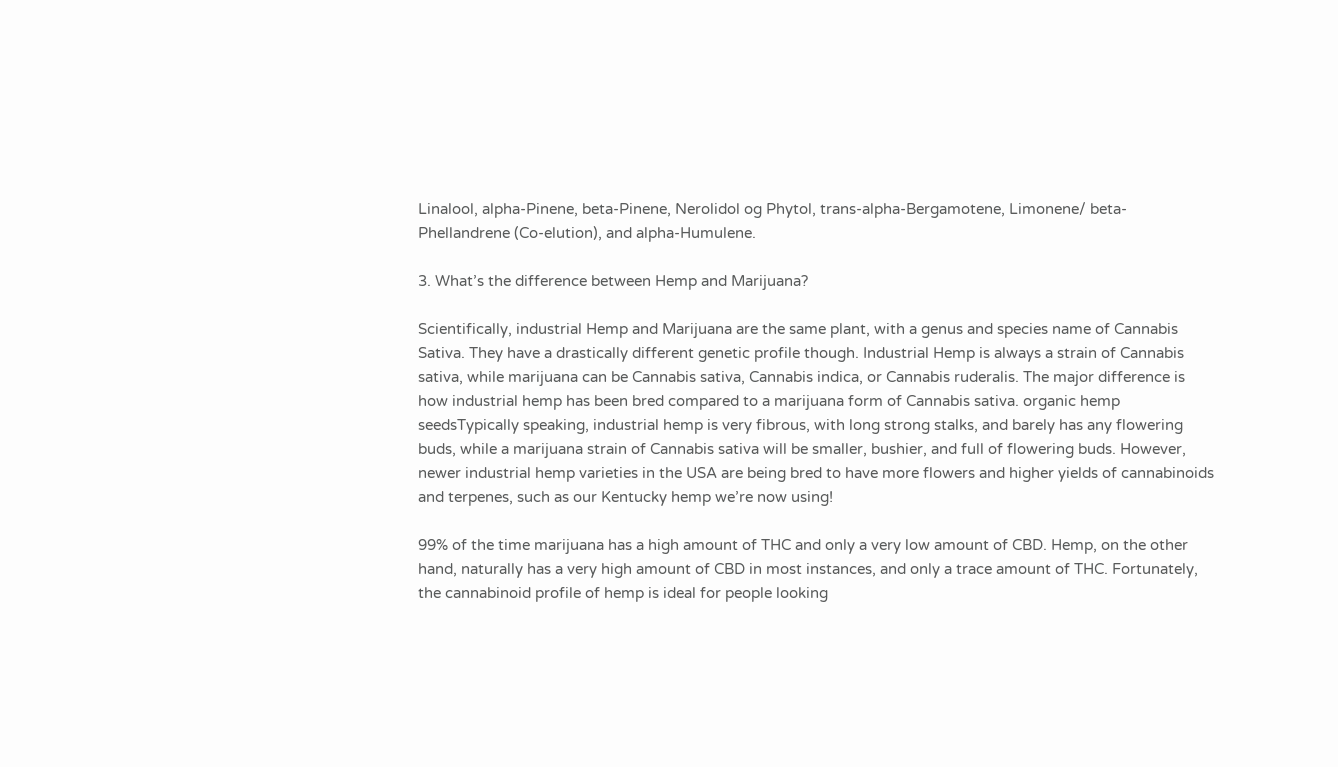Linalool, alpha-Pinene, beta-Pinene, Nerolidol og Phytol, trans-alpha-Bergamotene, Limonene/ beta-Phellandrene (Co-elution), and alpha-Humulene.

3. What’s the difference between Hemp and Marijuana?

Scientifically, industrial Hemp and Marijuana are the same plant, with a genus and species name of Cannabis Sativa. They have a drastically different genetic profile though. Industrial Hemp is always a strain of Cannabis sativa, while marijuana can be Cannabis sativa, Cannabis indica, or Cannabis ruderalis. The major difference is how industrial hemp has been bred compared to a marijuana form of Cannabis sativa. organic hemp seedsTypically speaking, industrial hemp is very fibrous, with long strong stalks, and barely has any flowering buds, while a marijuana strain of Cannabis sativa will be smaller, bushier, and full of flowering buds. However, newer industrial hemp varieties in the USA are being bred to have more flowers and higher yields of cannabinoids and terpenes, such as our Kentucky hemp we’re now using!

99% of the time marijuana has a high amount of THC and only a very low amount of CBD. Hemp, on the other hand, naturally has a very high amount of CBD in most instances, and only a trace amount of THC. Fortunately, the cannabinoid profile of hemp is ideal for people looking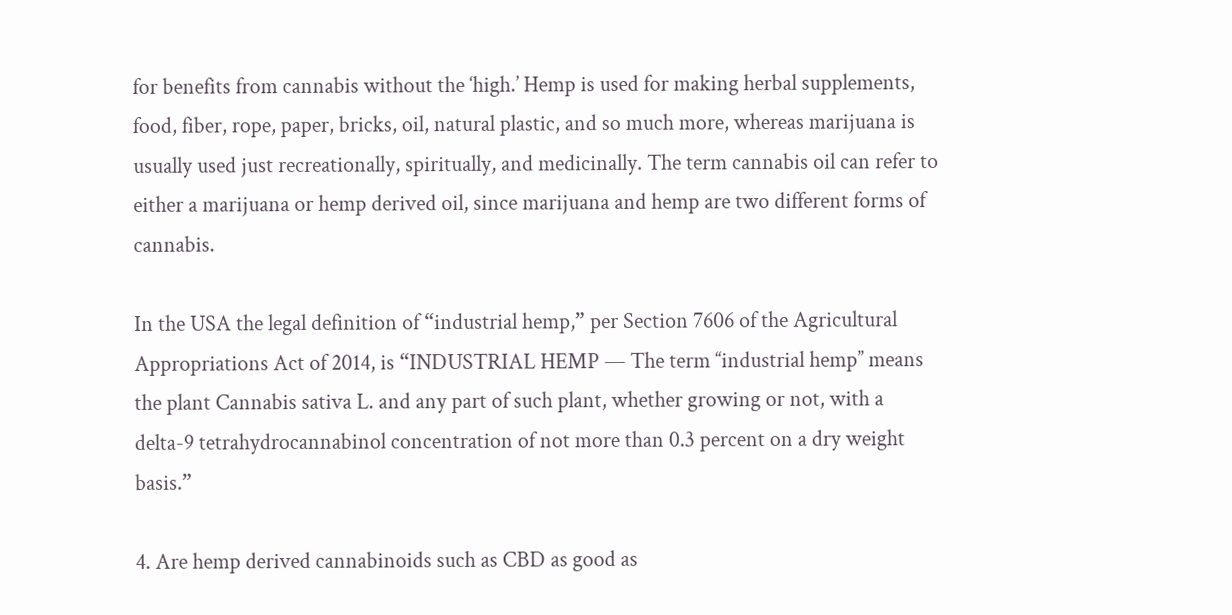for benefits from cannabis without the ‘high.’ Hemp is used for making herbal supplements, food, fiber, rope, paper, bricks, oil, natural plastic, and so much more, whereas marijuana is usually used just recreationally, spiritually, and medicinally. The term cannabis oil can refer to either a marijuana or hemp derived oil, since marijuana and hemp are two different forms of cannabis.

In the USA the legal definition of “industrial hemp,” per Section 7606 of the Agricultural Appropriations Act of 2014, is “INDUSTRIAL HEMP — The term ‘‘industrial hemp’’ means the plant Cannabis sativa L. and any part of such plant, whether growing or not, with a delta-9 tetrahydrocannabinol concentration of not more than 0.3 percent on a dry weight basis.”

4. Are hemp derived cannabinoids such as CBD as good as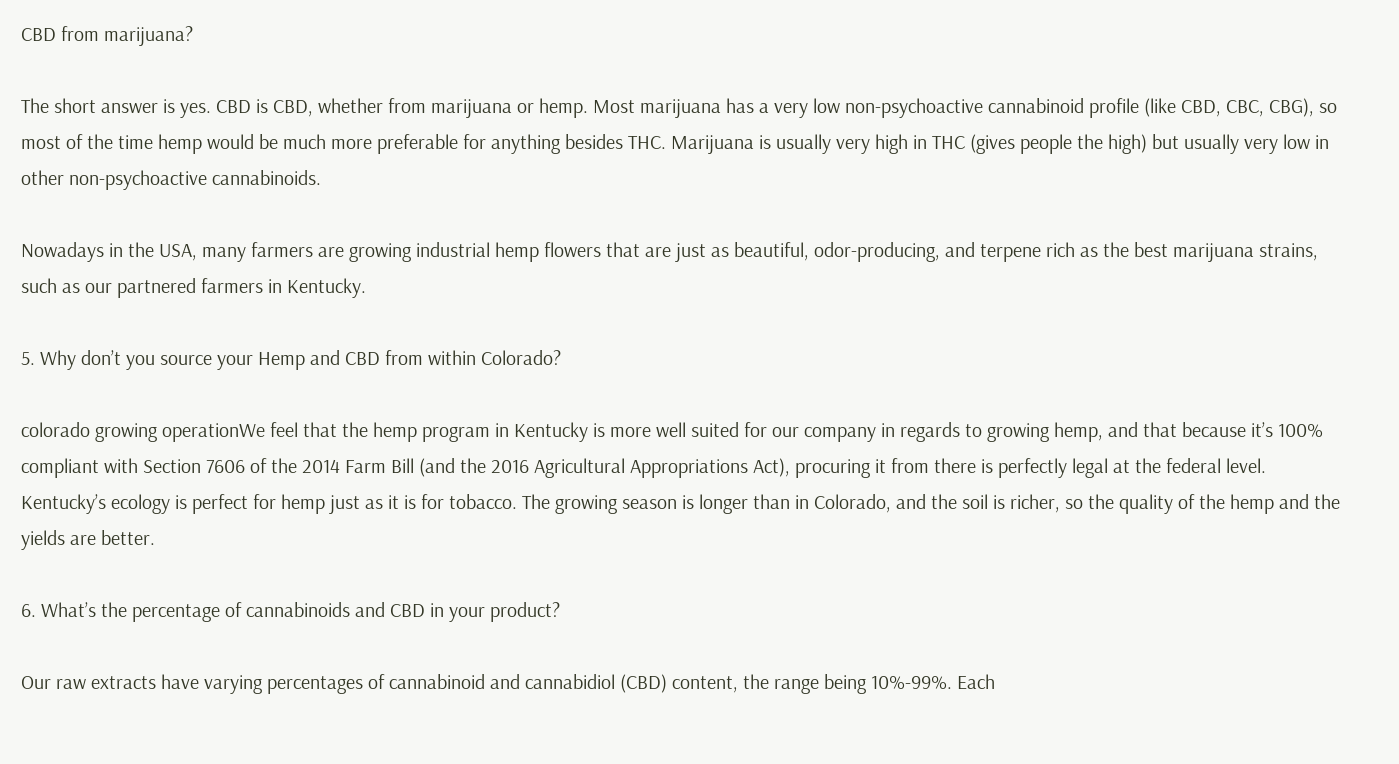CBD from marijuana?

The short answer is yes. CBD is CBD, whether from marijuana or hemp. Most marijuana has a very low non-psychoactive cannabinoid profile (like CBD, CBC, CBG), so most of the time hemp would be much more preferable for anything besides THC. Marijuana is usually very high in THC (gives people the high) but usually very low in other non-psychoactive cannabinoids.

Nowadays in the USA, many farmers are growing industrial hemp flowers that are just as beautiful, odor-producing, and terpene rich as the best marijuana strains, such as our partnered farmers in Kentucky.

5. Why don’t you source your Hemp and CBD from within Colorado?

colorado growing operationWe feel that the hemp program in Kentucky is more well suited for our company in regards to growing hemp, and that because it’s 100% compliant with Section 7606 of the 2014 Farm Bill (and the 2016 Agricultural Appropriations Act), procuring it from there is perfectly legal at the federal level. Kentucky’s ecology is perfect for hemp just as it is for tobacco. The growing season is longer than in Colorado, and the soil is richer, so the quality of the hemp and the yields are better.

6. What’s the percentage of cannabinoids and CBD in your product?

Our raw extracts have varying percentages of cannabinoid and cannabidiol (CBD) content, the range being 10%-99%. Each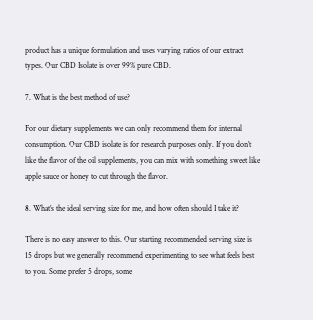product has a unique formulation and uses varying ratios of our extract types. Our CBD Isolate is over 99% pure CBD.

7. What is the best method of use?

For our dietary supplements we can only recommend them for internal consumption. Our CBD isolate is for research purposes only. If you don’t like the flavor of the oil supplements, you can mix with something sweet like apple sauce or honey to cut through the flavor.

8. What’s the ideal serving size for me, and how often should I take it?

There is no easy answer to this. Our starting recommended serving size is 15 drops but we generally recommend experimenting to see what feels best to you. Some prefer 5 drops, some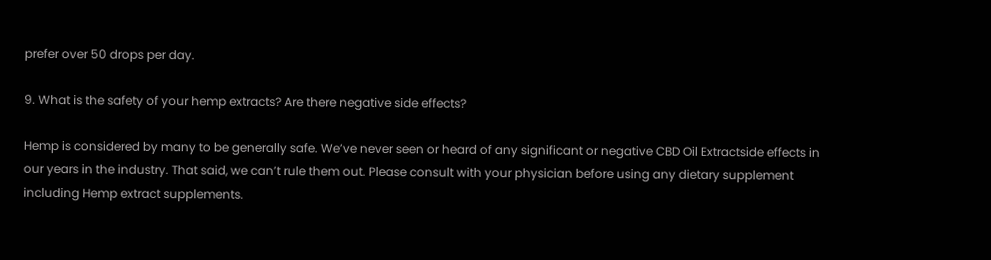prefer over 50 drops per day.

9. What is the safety of your hemp extracts? Are there negative side effects?

Hemp is considered by many to be generally safe. We’ve never seen or heard of any significant or negative CBD Oil Extractside effects in our years in the industry. That said, we can’t rule them out. Please consult with your physician before using any dietary supplement including Hemp extract supplements.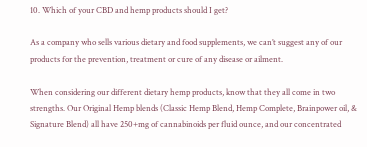10. Which of your CBD and hemp products should I get?

As a company who sells various dietary and food supplements, we can’t suggest any of our products for the prevention, treatment or cure of any disease or ailment.

When considering our different dietary hemp products, know that they all come in two strengths. Our Original Hemp blends (Classic Hemp Blend, Hemp Complete, Brainpower oil, & Signature Blend) all have 250+mg of cannabinoids per fluid ounce, and our concentrated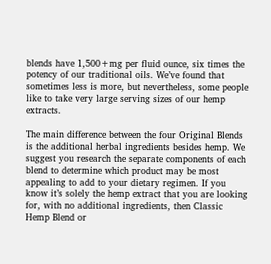blends have 1,500+mg per fluid ounce, six times the potency of our traditional oils. We’ve found that sometimes less is more, but nevertheless, some people like to take very large serving sizes of our hemp extracts.

The main difference between the four Original Blends is the additional herbal ingredients besides hemp. We suggest you research the separate components of each blend to determine which product may be most appealing to add to your dietary regimen. If you know it’s solely the hemp extract that you are looking for, with no additional ingredients, then Classic Hemp Blend or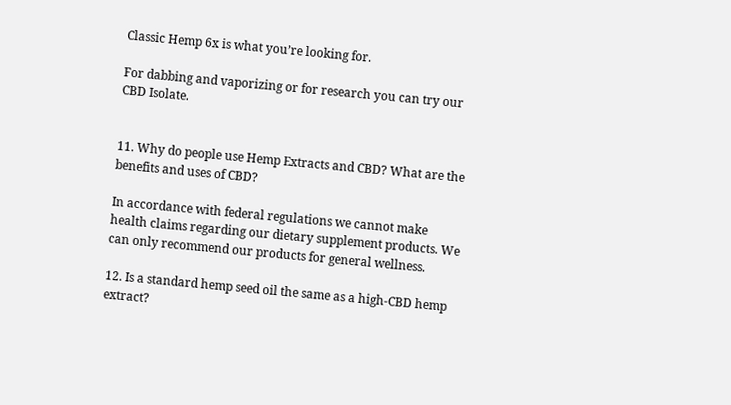Classic Hemp 6x is what you’re looking for.

For dabbing and vaporizing or for research you can try our CBD Isolate.


11. Why do people use Hemp Extracts and CBD? What are the benefits and uses of CBD?

In accordance with federal regulations we cannot make health claims regarding our dietary supplement products. We can only recommend our products for general wellness.

12. Is a standard hemp seed oil the same as a high-CBD hemp extract?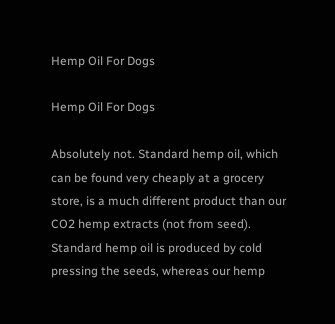Hemp Oil For Dogs

Hemp Oil For Dogs

Absolutely not. Standard hemp oil, which can be found very cheaply at a grocery store, is a much different product than our CO2 hemp extracts (not from seed). Standard hemp oil is produced by cold pressing the seeds, whereas our hemp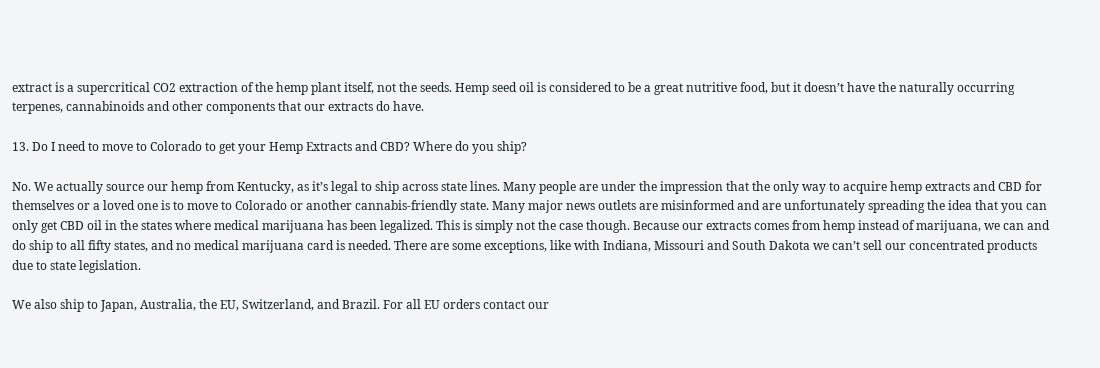extract is a supercritical CO2 extraction of the hemp plant itself, not the seeds. Hemp seed oil is considered to be a great nutritive food, but it doesn’t have the naturally occurring terpenes, cannabinoids and other components that our extracts do have.

13. Do I need to move to Colorado to get your Hemp Extracts and CBD? Where do you ship?

No. We actually source our hemp from Kentucky, as it’s legal to ship across state lines. Many people are under the impression that the only way to acquire hemp extracts and CBD for themselves or a loved one is to move to Colorado or another cannabis-friendly state. Many major news outlets are misinformed and are unfortunately spreading the idea that you can only get CBD oil in the states where medical marijuana has been legalized. This is simply not the case though. Because our extracts comes from hemp instead of marijuana, we can and do ship to all fifty states, and no medical marijuana card is needed. There are some exceptions, like with Indiana, Missouri and South Dakota we can’t sell our concentrated products due to state legislation.

We also ship to Japan, Australia, the EU, Switzerland, and Brazil. For all EU orders contact our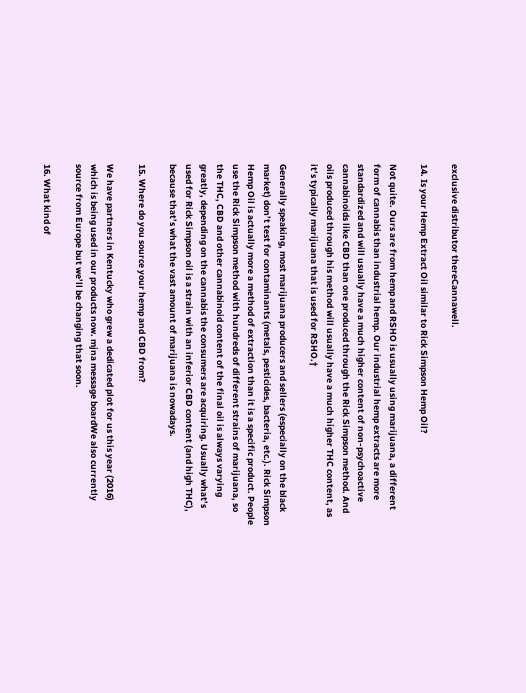exclusive distributor thereCannawell.

14. Is your Hemp Extract Oil similar to Rick Simpson Hemp Oil?

Not quite. Ours are from hemp and RSHO is usually using marijuana, a different form of cannabis than industrial hemp. Our industrial hemp extracts are more standardized and will usually have a much higher content of non-psychoactive cannabinoids like CBD than one produced through the Rick Simpson method. And oils produced through his method will usually have a much higher THC content, as it’s typically marijuana that is used for RSHO.†

Generally speaking, most marijuana producers and sellers (especially on the black market) don’t test for contaminants (metals, pesticides, bacteria, etc.). Rick Simpson Hemp Oil is actually more a method of extraction than it is a specific product. People use the Rick Simpson method with hundreds of different strains of marijuana, so the THC, CBD and other cannabinoid content of the final oil is always varying greatly, depending on the cannabis the consumers are acquiring. Usually what’s used for Rick Simpson oil is a strain with an inferior CBD content (and high THC), because that’s what the vast amount of marijuana is nowadays.

15. Where do you source your hemp and CBD from?

We have partners in Kentucky who grew a dedicated plot for us this year (2016) which is being used in our products now. mjna message boardWe also currently source from Europe but we’ll be changing that soon.

16. What kind of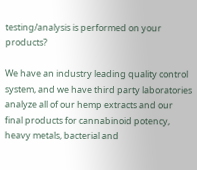testing/analysis is performed on your products?

We have an industry leading quality control system, and we have third party laboratories analyze all of our hemp extracts and our final products for cannabinoid potency, heavy metals, bacterial and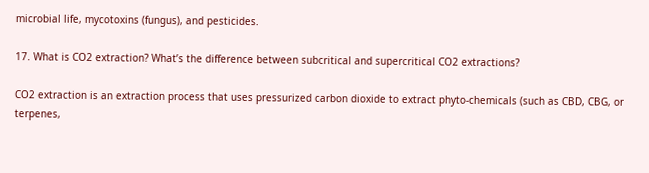microbial life, mycotoxins (fungus), and pesticides.

17. What is CO2 extraction? What’s the difference between subcritical and supercritical CO2 extractions?

CO2 extraction is an extraction process that uses pressurized carbon dioxide to extract phyto-chemicals (such as CBD, CBG, or terpenes,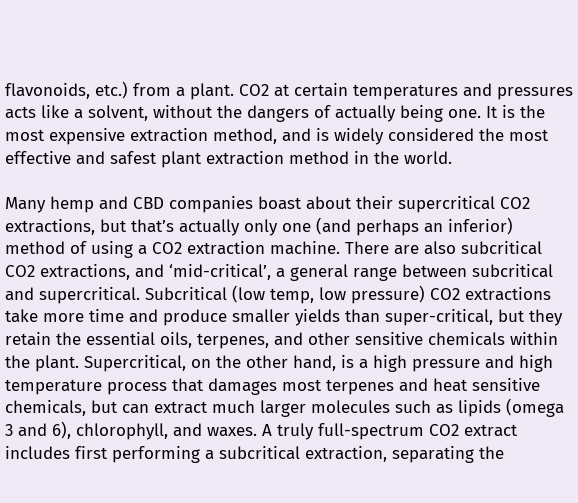flavonoids, etc.) from a plant. CO2 at certain temperatures and pressures acts like a solvent, without the dangers of actually being one. It is the most expensive extraction method, and is widely considered the most effective and safest plant extraction method in the world.

Many hemp and CBD companies boast about their supercritical CO2 extractions, but that’s actually only one (and perhaps an inferior) method of using a CO2 extraction machine. There are also subcritical CO2 extractions, and ‘mid-critical’, a general range between subcritical and supercritical. Subcritical (low temp, low pressure) CO2 extractions take more time and produce smaller yields than super-critical, but they retain the essential oils, terpenes, and other sensitive chemicals within the plant. Supercritical, on the other hand, is a high pressure and high temperature process that damages most terpenes and heat sensitive chemicals, but can extract much larger molecules such as lipids (omega 3 and 6), chlorophyll, and waxes. A truly full-spectrum CO2 extract includes first performing a subcritical extraction, separating the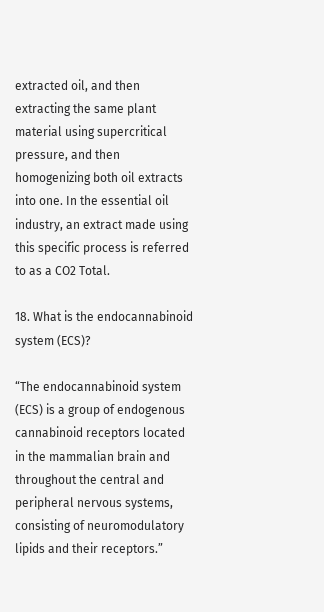extracted oil, and then extracting the same plant material using supercritical pressure, and then homogenizing both oil extracts into one. In the essential oil industry, an extract made using this specific process is referred to as a CO2 Total.

18. What is the endocannabinoid system (ECS)?

“The endocannabinoid system (ECS) is a group of endogenous cannabinoid receptors located in the mammalian brain and throughout the central and peripheral nervous systems, consisting of neuromodulatory lipids and their receptors.”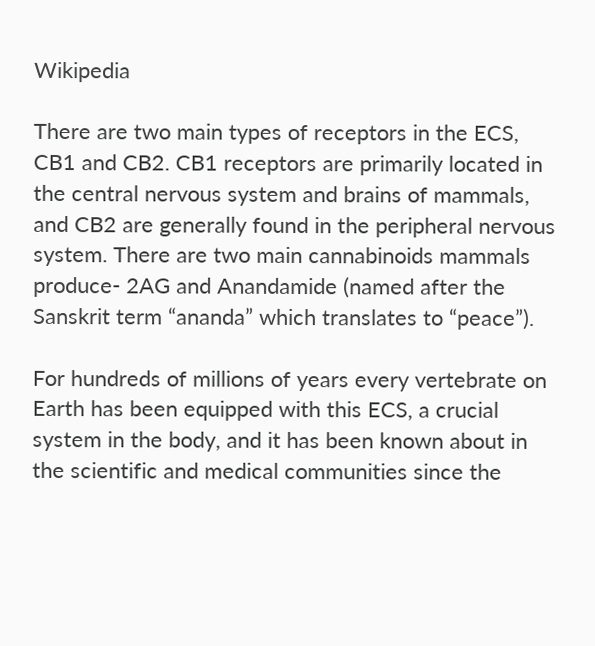Wikipedia

There are two main types of receptors in the ECS, CB1 and CB2. CB1 receptors are primarily located in the central nervous system and brains of mammals, and CB2 are generally found in the peripheral nervous system. There are two main cannabinoids mammals produce- 2AG and Anandamide (named after the Sanskrit term “ananda” which translates to “peace”).

For hundreds of millions of years every vertebrate on Earth has been equipped with this ECS, a crucial system in the body, and it has been known about in the scientific and medical communities since the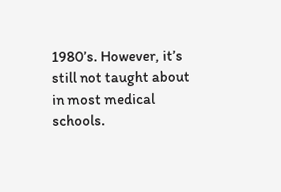1980’s. However, it’s still not taught about in most medical schools.